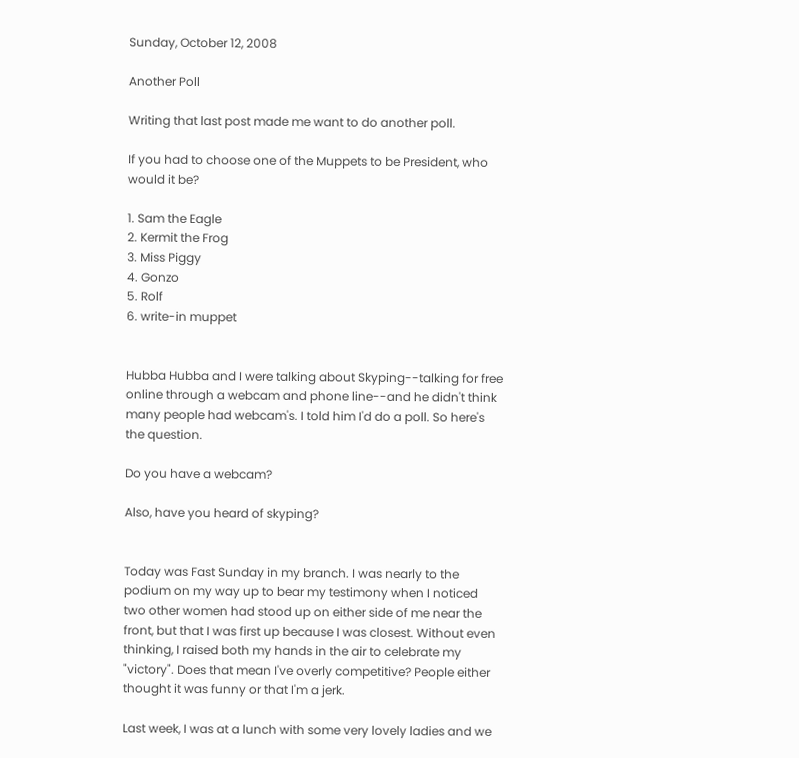Sunday, October 12, 2008

Another Poll

Writing that last post made me want to do another poll.

If you had to choose one of the Muppets to be President, who would it be?

1. Sam the Eagle
2. Kermit the Frog
3. Miss Piggy
4. Gonzo
5. Rolf
6. write-in muppet


Hubba Hubba and I were talking about Skyping--talking for free online through a webcam and phone line--and he didn't think many people had webcam's. I told him I'd do a poll. So here's the question.

Do you have a webcam?

Also, have you heard of skyping?


Today was Fast Sunday in my branch. I was nearly to the podium on my way up to bear my testimony when I noticed two other women had stood up on either side of me near the front, but that I was first up because I was closest. Without even thinking, I raised both my hands in the air to celebrate my "victory". Does that mean I've overly competitive? People either thought it was funny or that I'm a jerk.

Last week, I was at a lunch with some very lovely ladies and we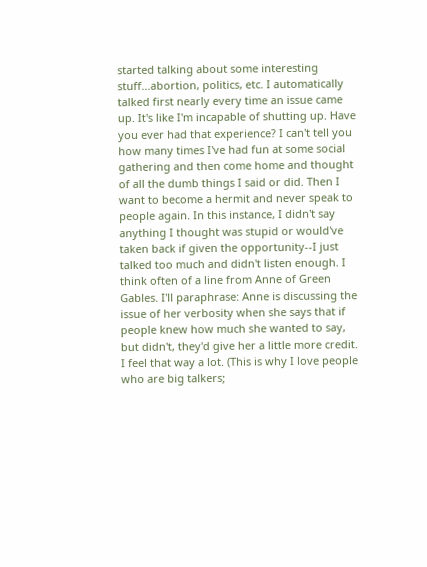started talking about some interesting stuff...abortion, politics, etc. I automatically talked first nearly every time an issue came up. It's like I'm incapable of shutting up. Have you ever had that experience? I can't tell you how many times I've had fun at some social gathering and then come home and thought of all the dumb things I said or did. Then I want to become a hermit and never speak to people again. In this instance, I didn't say anything I thought was stupid or would've taken back if given the opportunity--I just talked too much and didn't listen enough. I think often of a line from Anne of Green Gables. I'll paraphrase: Anne is discussing the issue of her verbosity when she says that if people knew how much she wanted to say, but didn't, they'd give her a little more credit. I feel that way a lot. (This is why I love people who are big talkers;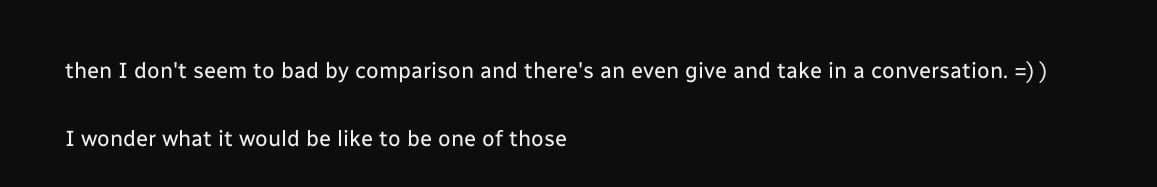then I don't seem to bad by comparison and there's an even give and take in a conversation. =) )

I wonder what it would be like to be one of those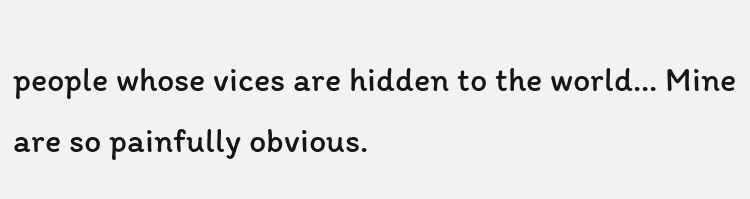people whose vices are hidden to the world... Mine are so painfully obvious.